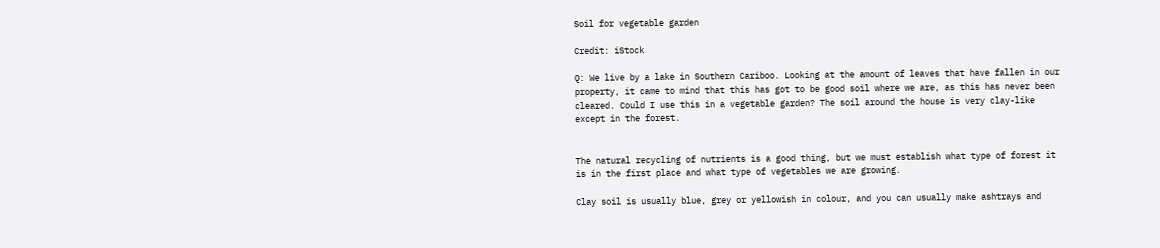Soil for vegetable garden

Credit: iStock

Q: We live by a lake in Southern Cariboo. Looking at the amount of leaves that have fallen in our property, it came to mind that this has got to be good soil where we are, as this has never been cleared. Could I use this in a vegetable garden? The soil around the house is very clay-like except in the forest.


The natural recycling of nutrients is a good thing, but we must establish what type of forest it is in the first place and what type of vegetables we are growing.

Clay soil is usually blue, grey or yellowish in colour, and you can usually make ashtrays and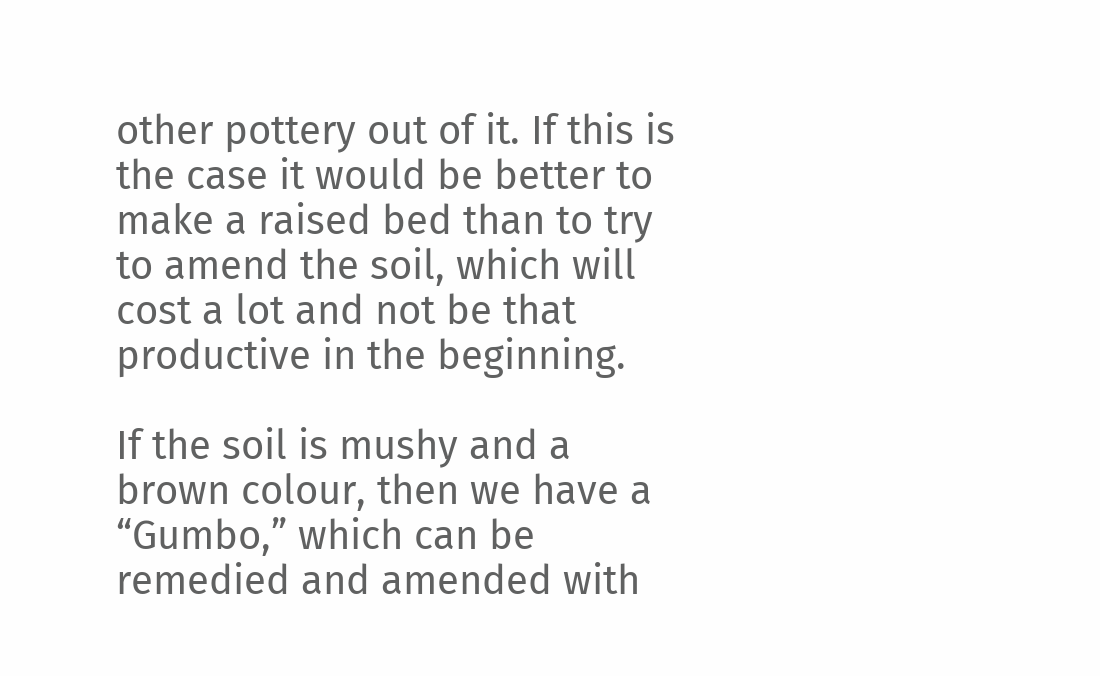other pottery out of it. If this is the case it would be better to make a raised bed than to try to amend the soil, which will cost a lot and not be that productive in the beginning.

If the soil is mushy and a brown colour, then we have a “Gumbo,” which can be remedied and amended with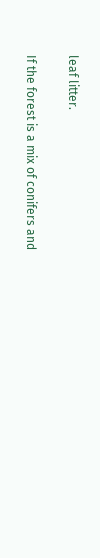leaf litter.

If the forest is a mix of conifers and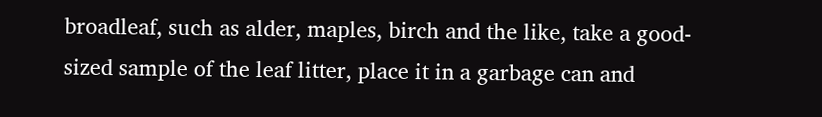broadleaf, such as alder, maples, birch and the like, take a good-sized sample of the leaf litter, place it in a garbage can and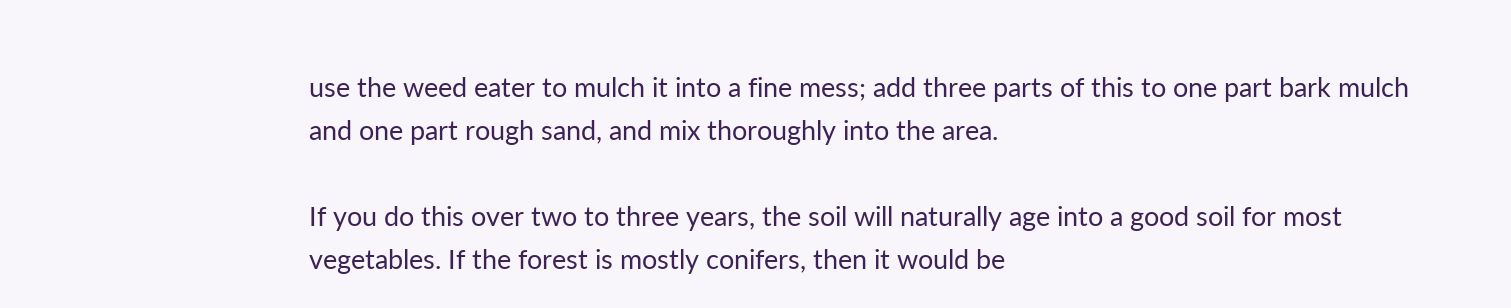use the weed eater to mulch it into a fine mess; add three parts of this to one part bark mulch and one part rough sand, and mix thoroughly into the area.

If you do this over two to three years, the soil will naturally age into a good soil for most vegetables. If the forest is mostly conifers, then it would be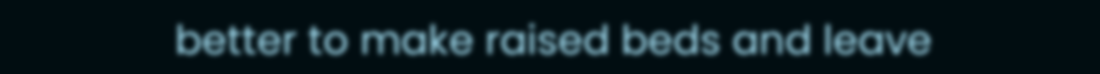better to make raised beds and leave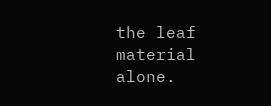the leaf material alone.